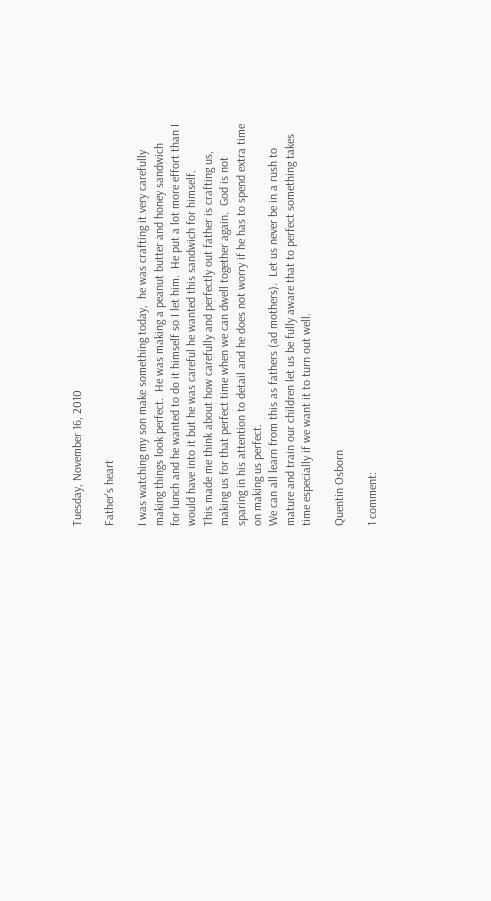Tuesday, November 16, 2010

Father's heart

I was watching my son make something today,  he was crafting it very carefully making things look perfect.  He was making a peanut butter and honey sandwich   for lunch and he wanted to do it himself so I let him.  He put a lot more effort than I would have into it but he was careful he wanted this sandwich for himself.
This made me think about how carefully and perfectly out father is crafting us, making us for that perfect time when we can dwell together again.  God is not sparing in his attention to detail and he does not worry if he has to spend extra time on making us perfect.
We can all learn from this as fathers (ad mothers).  Let us never be in a rush to mature and train our children let us be fully aware that to perfect something takes time especially if we want it to turn out well.

Quentin Osborn

1 comment: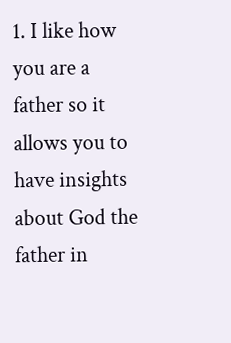1. I like how you are a father so it allows you to have insights about God the father in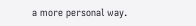a more personal way.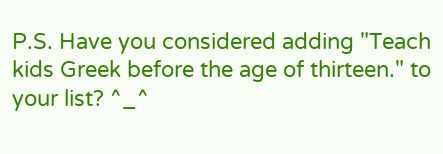P.S. Have you considered adding "Teach kids Greek before the age of thirteen." to your list? ^_^